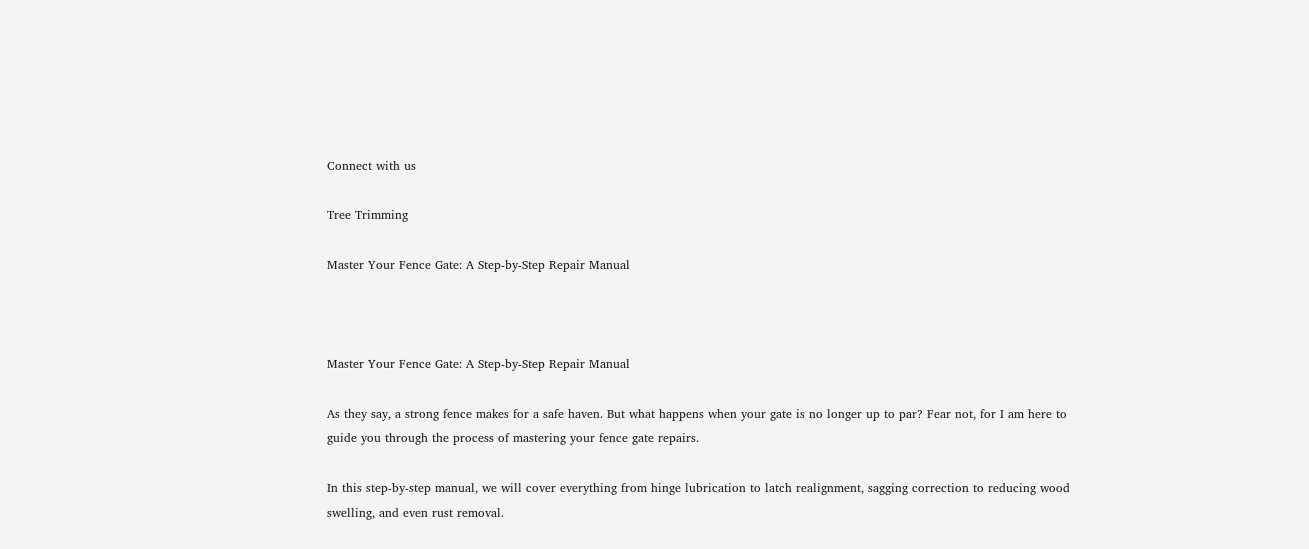Connect with us

Tree Trimming

Master Your Fence Gate: A Step-by-Step Repair Manual



Master Your Fence Gate: A Step-by-Step Repair Manual

As they say, a strong fence makes for a safe haven. But what happens when your gate is no longer up to par? Fear not, for I am here to guide you through the process of mastering your fence gate repairs.

In this step-by-step manual, we will cover everything from hinge lubrication to latch realignment, sagging correction to reducing wood swelling, and even rust removal.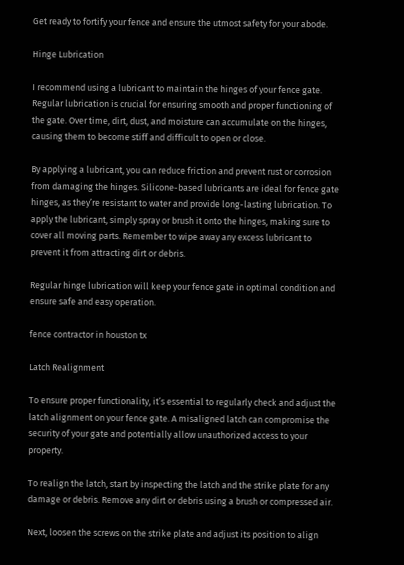Get ready to fortify your fence and ensure the utmost safety for your abode.

Hinge Lubrication

I recommend using a lubricant to maintain the hinges of your fence gate. Regular lubrication is crucial for ensuring smooth and proper functioning of the gate. Over time, dirt, dust, and moisture can accumulate on the hinges, causing them to become stiff and difficult to open or close.

By applying a lubricant, you can reduce friction and prevent rust or corrosion from damaging the hinges. Silicone-based lubricants are ideal for fence gate hinges, as they’re resistant to water and provide long-lasting lubrication. To apply the lubricant, simply spray or brush it onto the hinges, making sure to cover all moving parts. Remember to wipe away any excess lubricant to prevent it from attracting dirt or debris.

Regular hinge lubrication will keep your fence gate in optimal condition and ensure safe and easy operation.

fence contractor in houston tx

Latch Realignment

To ensure proper functionality, it’s essential to regularly check and adjust the latch alignment on your fence gate. A misaligned latch can compromise the security of your gate and potentially allow unauthorized access to your property.

To realign the latch, start by inspecting the latch and the strike plate for any damage or debris. Remove any dirt or debris using a brush or compressed air.

Next, loosen the screws on the strike plate and adjust its position to align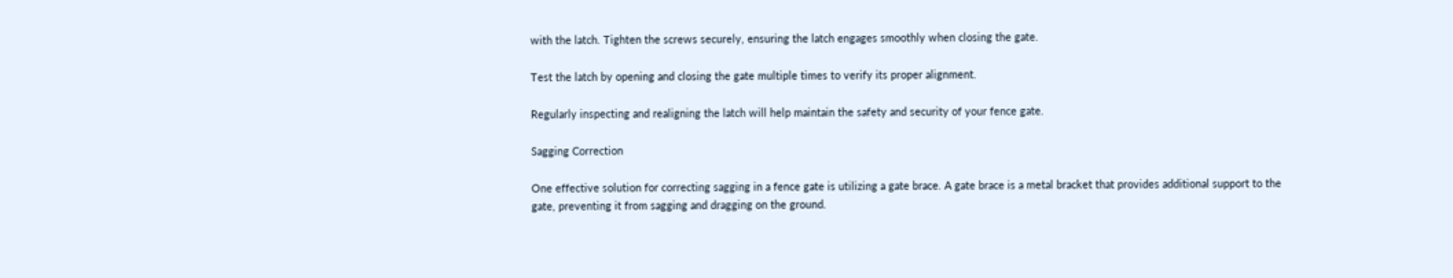with the latch. Tighten the screws securely, ensuring the latch engages smoothly when closing the gate.

Test the latch by opening and closing the gate multiple times to verify its proper alignment.

Regularly inspecting and realigning the latch will help maintain the safety and security of your fence gate.

Sagging Correction

One effective solution for correcting sagging in a fence gate is utilizing a gate brace. A gate brace is a metal bracket that provides additional support to the gate, preventing it from sagging and dragging on the ground.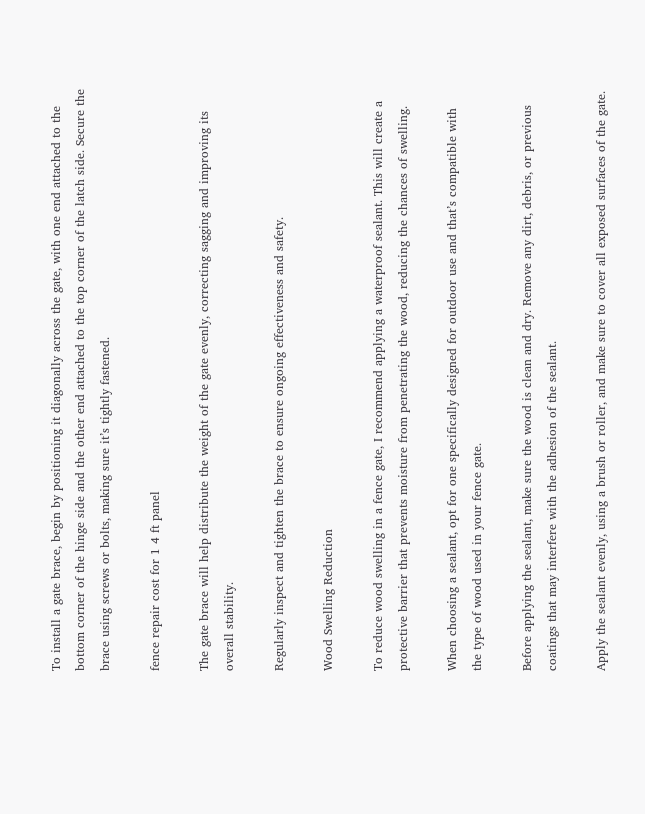To install a gate brace, begin by positioning it diagonally across the gate, with one end attached to the bottom corner of the hinge side and the other end attached to the top corner of the latch side. Secure the brace using screws or bolts, making sure it’s tightly fastened.

fence repair cost for 1 4 ft panel

The gate brace will help distribute the weight of the gate evenly, correcting sagging and improving its overall stability.

Regularly inspect and tighten the brace to ensure ongoing effectiveness and safety.

Wood Swelling Reduction

To reduce wood swelling in a fence gate, I recommend applying a waterproof sealant. This will create a protective barrier that prevents moisture from penetrating the wood, reducing the chances of swelling.

When choosing a sealant, opt for one specifically designed for outdoor use and that’s compatible with the type of wood used in your fence gate.

Before applying the sealant, make sure the wood is clean and dry. Remove any dirt, debris, or previous coatings that may interfere with the adhesion of the sealant.

Apply the sealant evenly, using a brush or roller, and make sure to cover all exposed surfaces of the gate.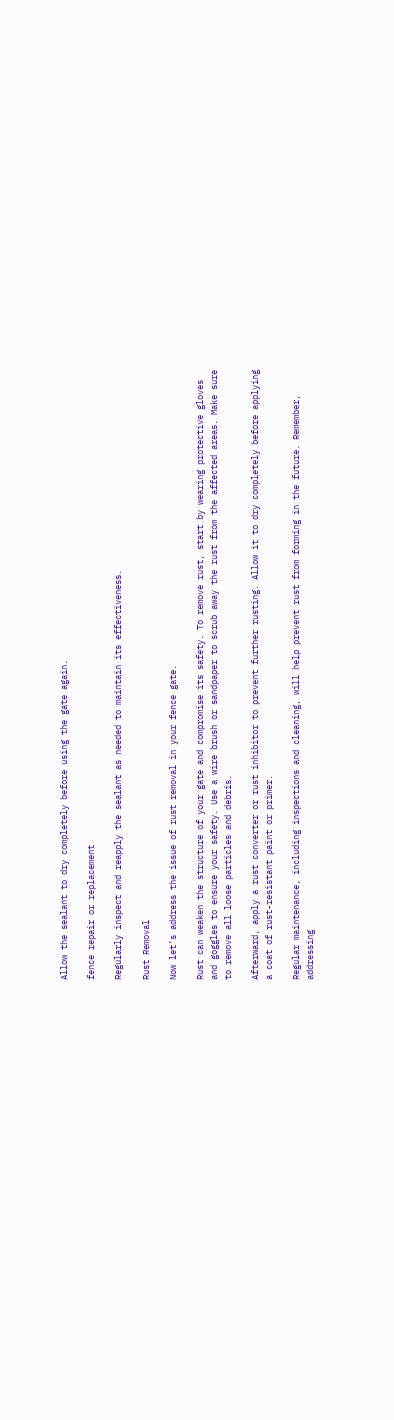Allow the sealant to dry completely before using the gate again.

fence repair or replacement

Regularly inspect and reapply the sealant as needed to maintain its effectiveness.

Rust Removal

Now let’s address the issue of rust removal in your fence gate.

Rust can weaken the structure of your gate and compromise its safety. To remove rust, start by wearing protective gloves and goggles to ensure your safety. Use a wire brush or sandpaper to scrub away the rust from the affected areas. Make sure to remove all loose particles and debris.

Afterward, apply a rust converter or rust inhibitor to prevent further rusting. Allow it to dry completely before applying a coat of rust-resistant paint or primer.

Regular maintenance, including inspections and cleaning, will help prevent rust from forming in the future. Remember, addressing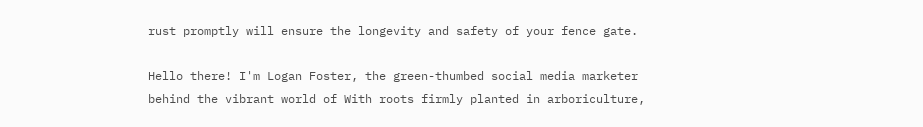rust promptly will ensure the longevity and safety of your fence gate.

Hello there! I'm Logan Foster, the green-thumbed social media marketer behind the vibrant world of With roots firmly planted in arboriculture,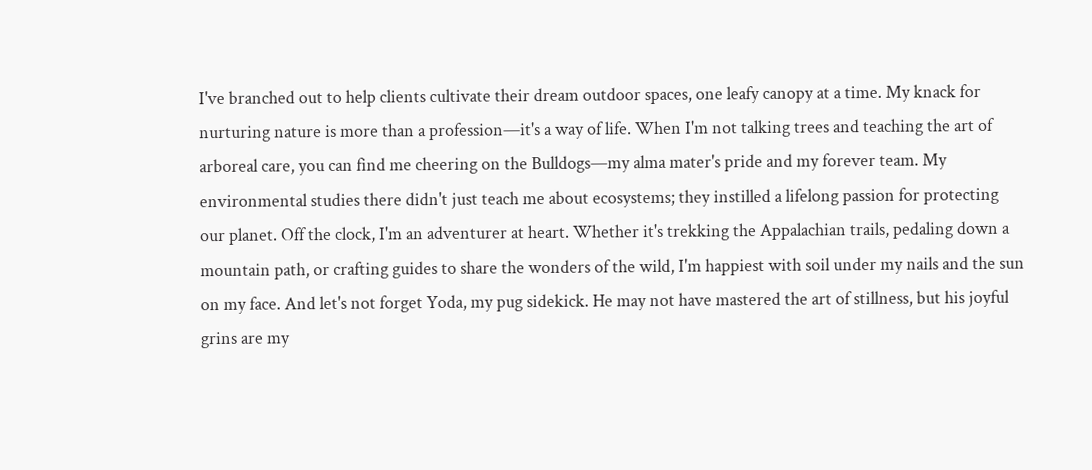I've branched out to help clients cultivate their dream outdoor spaces, one leafy canopy at a time. My knack for nurturing nature is more than a profession—it's a way of life. When I'm not talking trees and teaching the art of arboreal care, you can find me cheering on the Bulldogs—my alma mater's pride and my forever team. My environmental studies there didn't just teach me about ecosystems; they instilled a lifelong passion for protecting our planet. Off the clock, I'm an adventurer at heart. Whether it's trekking the Appalachian trails, pedaling down a mountain path, or crafting guides to share the wonders of the wild, I'm happiest with soil under my nails and the sun on my face. And let's not forget Yoda, my pug sidekick. He may not have mastered the art of stillness, but his joyful grins are my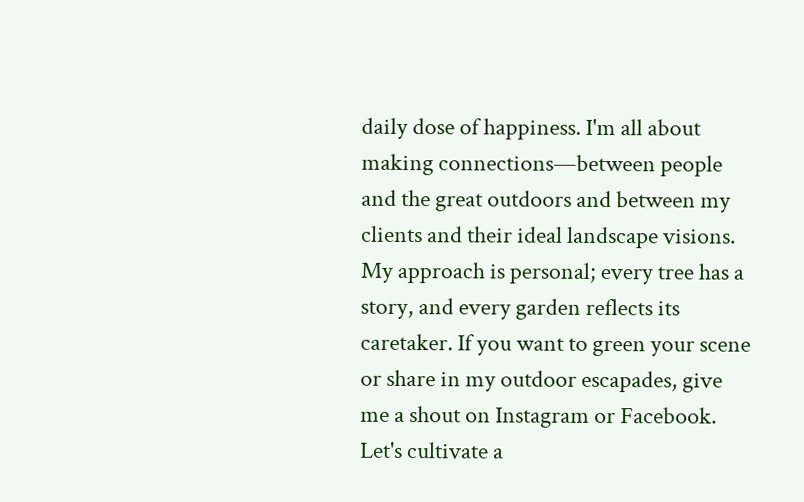daily dose of happiness. I'm all about making connections—between people and the great outdoors and between my clients and their ideal landscape visions. My approach is personal; every tree has a story, and every garden reflects its caretaker. If you want to green your scene or share in my outdoor escapades, give me a shout on Instagram or Facebook. Let's cultivate a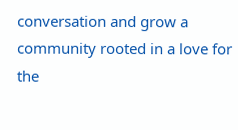conversation and grow a community rooted in a love for the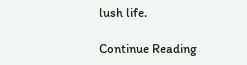lush life.

Continue Reading